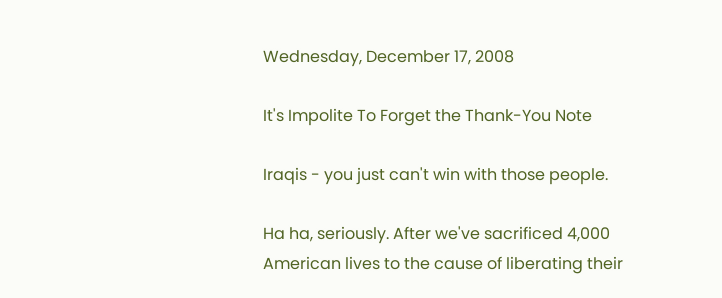Wednesday, December 17, 2008

It's Impolite To Forget the Thank-You Note

Iraqis - you just can't win with those people.

Ha ha, seriously. After we've sacrificed 4,000 American lives to the cause of liberating their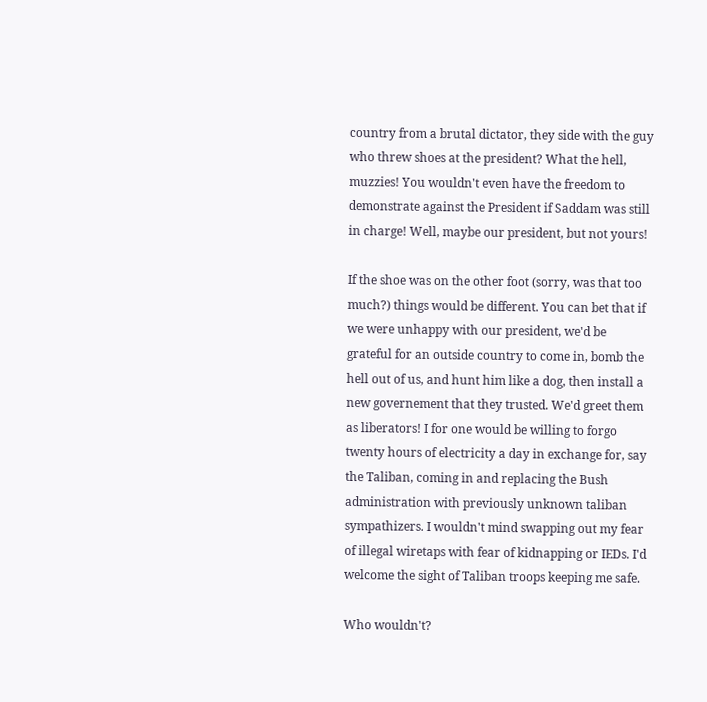country from a brutal dictator, they side with the guy who threw shoes at the president? What the hell, muzzies! You wouldn't even have the freedom to demonstrate against the President if Saddam was still in charge! Well, maybe our president, but not yours!

If the shoe was on the other foot (sorry, was that too much?) things would be different. You can bet that if we were unhappy with our president, we'd be grateful for an outside country to come in, bomb the hell out of us, and hunt him like a dog, then install a new governement that they trusted. We'd greet them as liberators! I for one would be willing to forgo twenty hours of electricity a day in exchange for, say the Taliban, coming in and replacing the Bush administration with previously unknown taliban sympathizers. I wouldn't mind swapping out my fear of illegal wiretaps with fear of kidnapping or IEDs. I'd welcome the sight of Taliban troops keeping me safe.

Who wouldn't?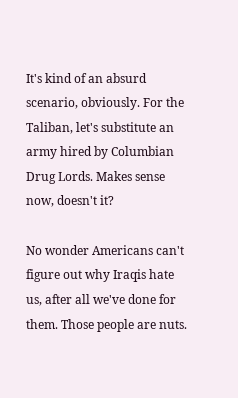It's kind of an absurd scenario, obviously. For the Taliban, let's substitute an army hired by Columbian Drug Lords. Makes sense now, doesn't it?

No wonder Americans can't figure out why Iraqis hate us, after all we've done for them. Those people are nuts.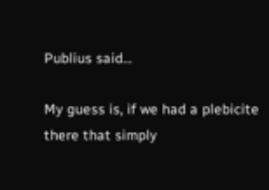Publius said...

My guess is, if we had a plebicite there that simply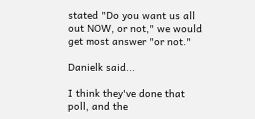stated "Do you want us all out NOW, or not," we would get most answer "or not."

Danielk said...

I think they've done that poll, and the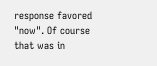response favored "now". Of course that was in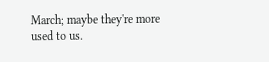March; maybe they're more used to us.